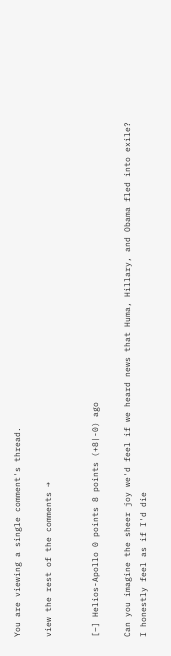You are viewing a single comment's thread.

view the rest of the comments →


[–] Helios-Apollo 0 points 8 points (+8|-0) ago

Can you imagine the sheer joy we'd feel if we heard news that Huma, Hillary, and Obama fled into exile? I honestly feel as if I'd die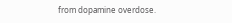from dopamine overdose.